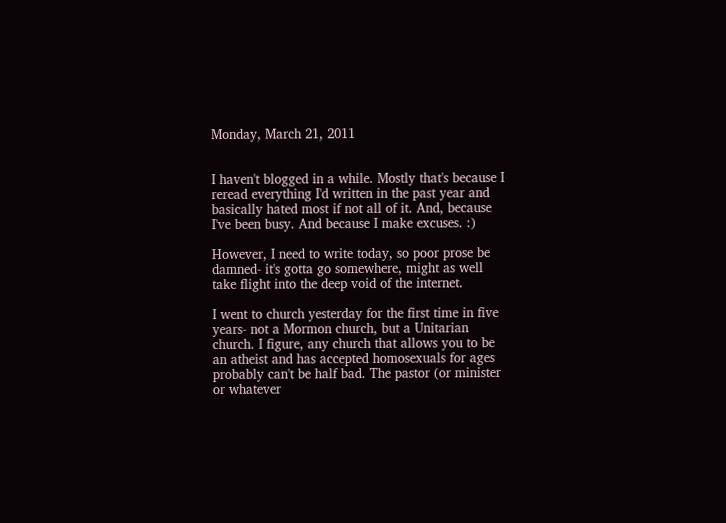Monday, March 21, 2011


I haven't blogged in a while. Mostly that's because I reread everything I'd written in the past year and basically hated most if not all of it. And, because I've been busy. And because I make excuses. :)

However, I need to write today, so poor prose be damned- it's gotta go somewhere, might as well take flight into the deep void of the internet.

I went to church yesterday for the first time in five years- not a Mormon church, but a Unitarian church. I figure, any church that allows you to be an atheist and has accepted homosexuals for ages probably can't be half bad. The pastor (or minister or whatever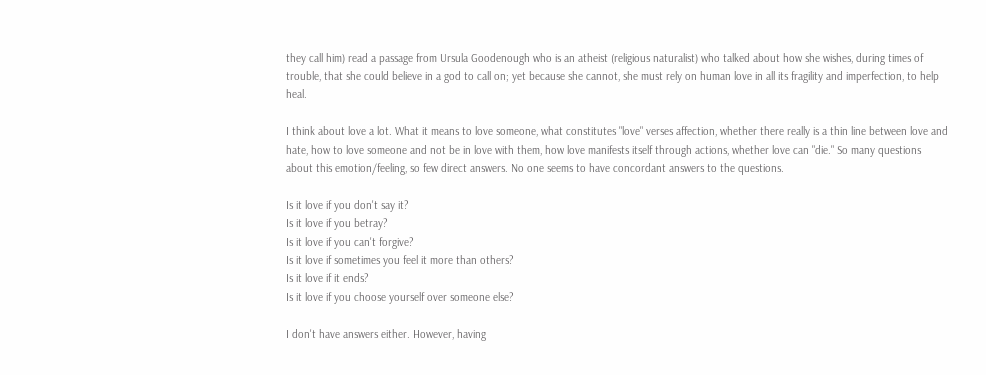they call him) read a passage from Ursula Goodenough who is an atheist (religious naturalist) who talked about how she wishes, during times of trouble, that she could believe in a god to call on; yet because she cannot, she must rely on human love in all its fragility and imperfection, to help heal.

I think about love a lot. What it means to love someone, what constitutes "love" verses affection, whether there really is a thin line between love and hate, how to love someone and not be in love with them, how love manifests itself through actions, whether love can "die." So many questions about this emotion/feeling, so few direct answers. No one seems to have concordant answers to the questions.

Is it love if you don't say it?
Is it love if you betray?
Is it love if you can't forgive?
Is it love if sometimes you feel it more than others?
Is it love if it ends?
Is it love if you choose yourself over someone else?

I don't have answers either. However, having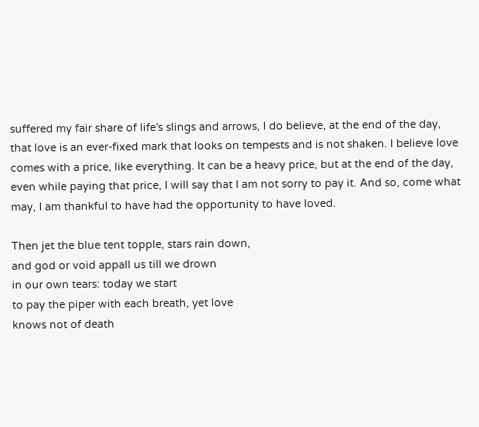suffered my fair share of life's slings and arrows, I do believe, at the end of the day, that love is an ever-fixed mark that looks on tempests and is not shaken. I believe love comes with a price, like everything. It can be a heavy price, but at the end of the day, even while paying that price, I will say that I am not sorry to pay it. And so, come what may, I am thankful to have had the opportunity to have loved.

Then jet the blue tent topple, stars rain down,
and god or void appall us till we drown
in our own tears: today we start
to pay the piper with each breath, yet love
knows not of death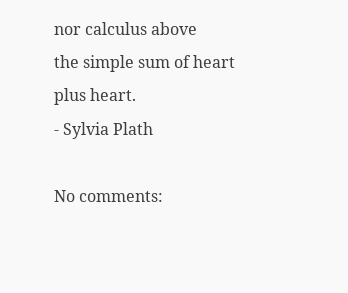nor calculus above
the simple sum of heart plus heart.
- Sylvia Plath

No comments: